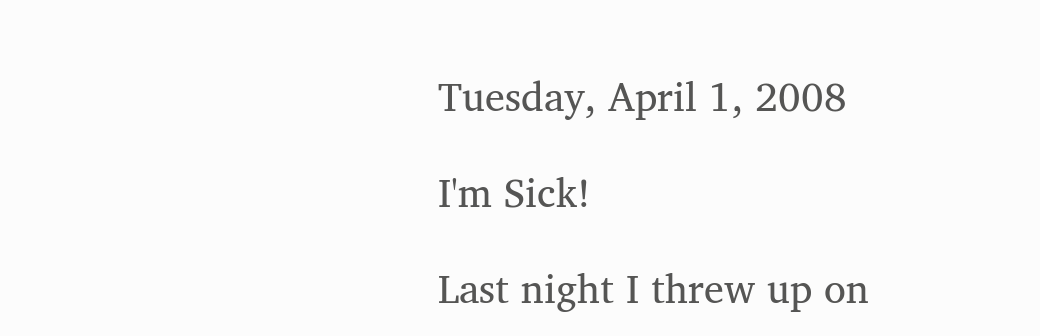Tuesday, April 1, 2008

I'm Sick!

Last night I threw up on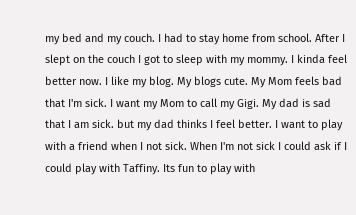my bed and my couch. I had to stay home from school. After I slept on the couch I got to sleep with my mommy. I kinda feel better now. I like my blog. My blogs cute. My Mom feels bad that I'm sick. I want my Mom to call my Gigi. My dad is sad that I am sick. but my dad thinks I feel better. I want to play with a friend when I not sick. When I'm not sick I could ask if I could play with Taffiny. Its fun to play with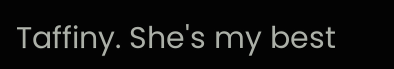Taffiny. She's my best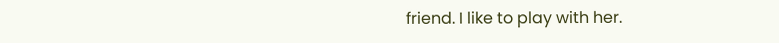friend. I like to play with her.